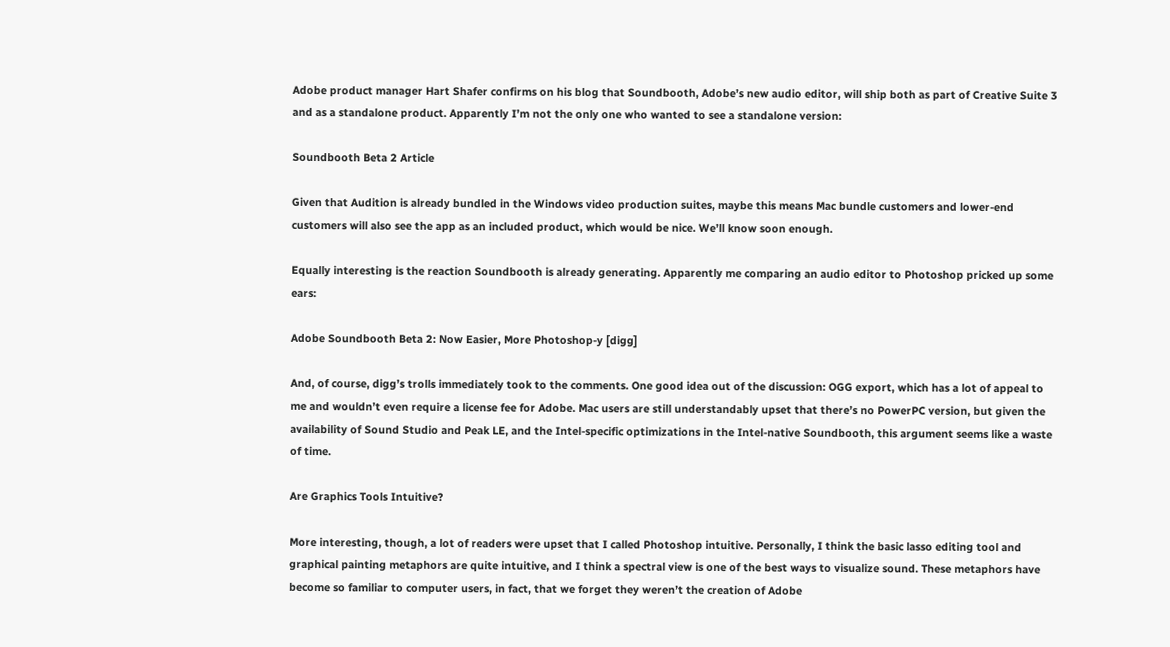Adobe product manager Hart Shafer confirms on his blog that Soundbooth, Adobe’s new audio editor, will ship both as part of Creative Suite 3 and as a standalone product. Apparently I’m not the only one who wanted to see a standalone version:

Soundbooth Beta 2 Article

Given that Audition is already bundled in the Windows video production suites, maybe this means Mac bundle customers and lower-end customers will also see the app as an included product, which would be nice. We’ll know soon enough.

Equally interesting is the reaction Soundbooth is already generating. Apparently me comparing an audio editor to Photoshop pricked up some ears:

Adobe Soundbooth Beta 2: Now Easier, More Photoshop-y [digg]

And, of course, digg’s trolls immediately took to the comments. One good idea out of the discussion: OGG export, which has a lot of appeal to me and wouldn’t even require a license fee for Adobe. Mac users are still understandably upset that there’s no PowerPC version, but given the availability of Sound Studio and Peak LE, and the Intel-specific optimizations in the Intel-native Soundbooth, this argument seems like a waste of time.

Are Graphics Tools Intuitive?

More interesting, though, a lot of readers were upset that I called Photoshop intuitive. Personally, I think the basic lasso editing tool and graphical painting metaphors are quite intuitive, and I think a spectral view is one of the best ways to visualize sound. These metaphors have become so familiar to computer users, in fact, that we forget they weren’t the creation of Adobe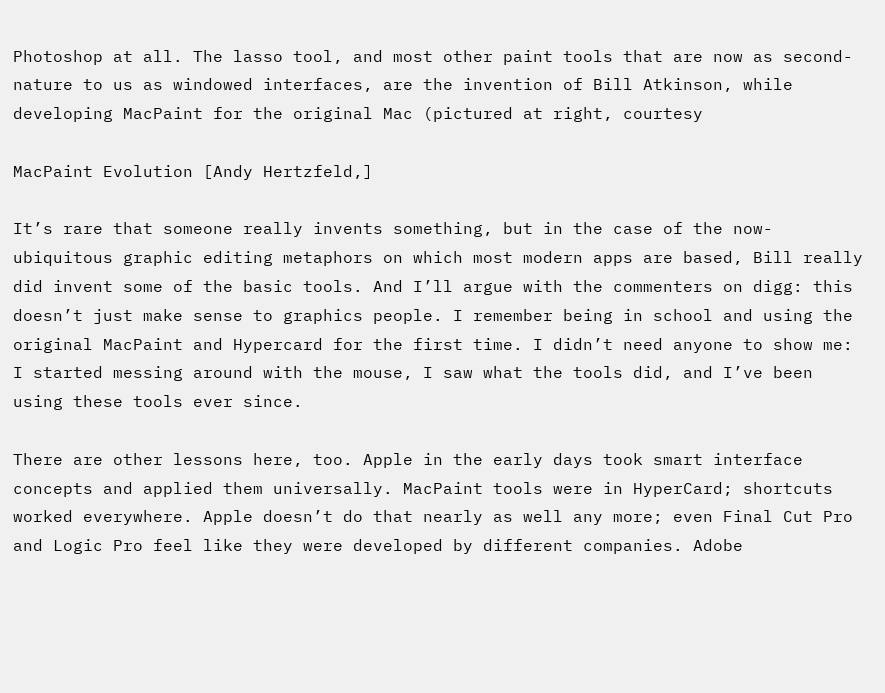Photoshop at all. The lasso tool, and most other paint tools that are now as second-nature to us as windowed interfaces, are the invention of Bill Atkinson, while developing MacPaint for the original Mac (pictured at right, courtesy

MacPaint Evolution [Andy Hertzfeld,]

It’s rare that someone really invents something, but in the case of the now-ubiquitous graphic editing metaphors on which most modern apps are based, Bill really did invent some of the basic tools. And I’ll argue with the commenters on digg: this doesn’t just make sense to graphics people. I remember being in school and using the original MacPaint and Hypercard for the first time. I didn’t need anyone to show me: I started messing around with the mouse, I saw what the tools did, and I’ve been using these tools ever since.

There are other lessons here, too. Apple in the early days took smart interface concepts and applied them universally. MacPaint tools were in HyperCard; shortcuts worked everywhere. Apple doesn’t do that nearly as well any more; even Final Cut Pro and Logic Pro feel like they were developed by different companies. Adobe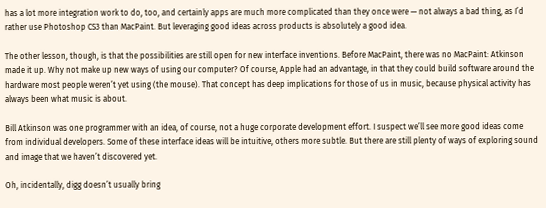has a lot more integration work to do, too, and certainly apps are much more complicated than they once were — not always a bad thing, as I’d rather use Photoshop CS3 than MacPaint. But leveraging good ideas across products is absolutely a good idea.

The other lesson, though, is that the possibilities are still open for new interface inventions. Before MacPaint, there was no MacPaint: Atkinson made it up. Why not make up new ways of using our computer? Of course, Apple had an advantage, in that they could build software around the hardware most people weren’t yet using (the mouse). That concept has deep implications for those of us in music, because physical activity has always been what music is about.

Bill Atkinson was one programmer with an idea, of course, not a huge corporate development effort. I suspect we’ll see more good ideas come from individual developers. Some of these interface ideas will be intuitive, others more subtle. But there are still plenty of ways of exploring sound and image that we haven’t discovered yet.

Oh, incidentally, digg doesn’t usually bring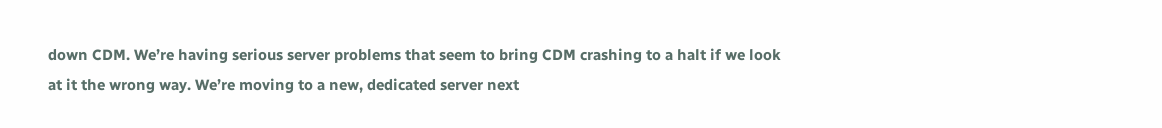down CDM. We’re having serious server problems that seem to bring CDM crashing to a halt if we look at it the wrong way. We’re moving to a new, dedicated server next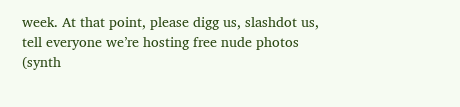week. At that point, please digg us, slashdot us, tell everyone we’re hosting free nude photos (synth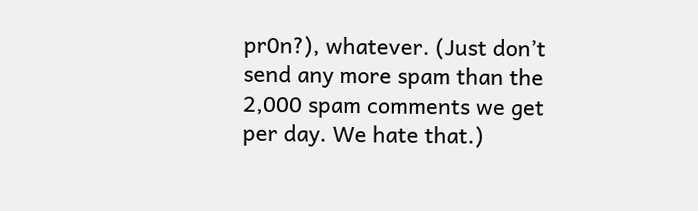pr0n?), whatever. (Just don’t send any more spam than the 2,000 spam comments we get per day. We hate that.)